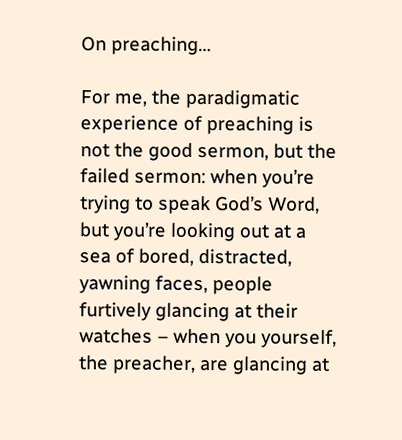On preaching…

For me, the paradigmatic experience of preaching is not the good sermon, but the failed sermon: when you’re trying to speak God’s Word, but you’re looking out at a sea of bored, distracted, yawning faces, people furtively glancing at their watches – when you yourself, the preacher, are glancing at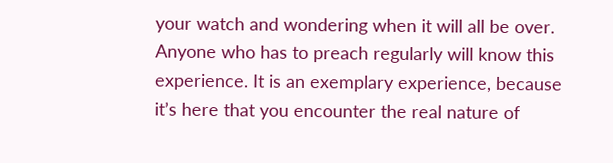your watch and wondering when it will all be over. Anyone who has to preach regularly will know this experience. It is an exemplary experience, because it’s here that you encounter the real nature of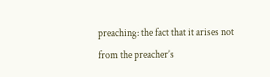preaching: the fact that it arises not from the preacher’s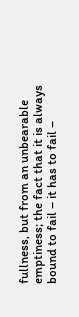fullness, but from an unbearable emptiness; the fact that it is always bound to fail – it has to fail –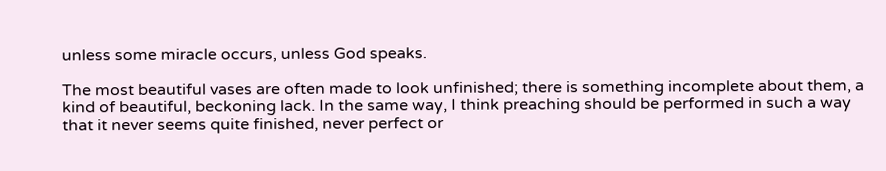unless some miracle occurs, unless God speaks.

The most beautiful vases are often made to look unfinished; there is something incomplete about them, a kind of beautiful, beckoning lack. In the same way, I think preaching should be performed in such a way that it never seems quite finished, never perfect or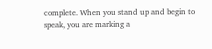complete. When you stand up and begin to speak, you are marking a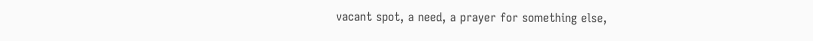vacant spot, a need, a prayer for something else,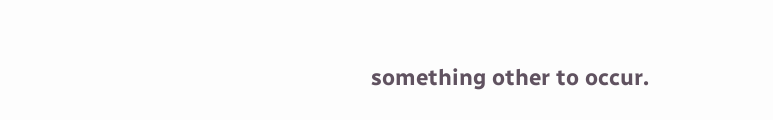something other to occur.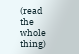(read the whole thing)